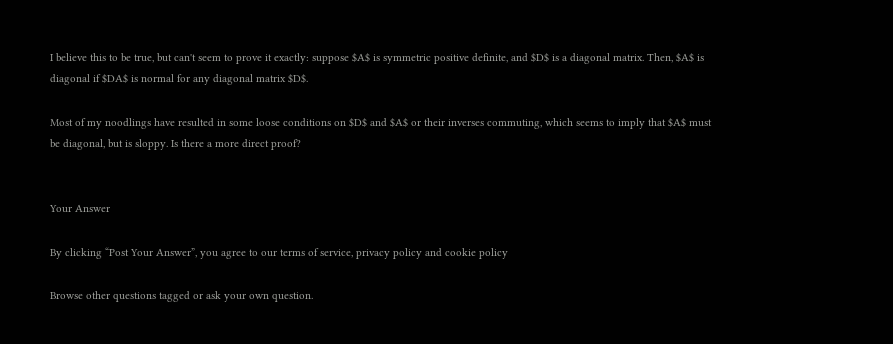I believe this to be true, but can't seem to prove it exactly: suppose $A$ is symmetric positive definite, and $D$ is a diagonal matrix. Then, $A$ is diagonal if $DA$ is normal for any diagonal matrix $D$.

Most of my noodlings have resulted in some loose conditions on $D$ and $A$ or their inverses commuting, which seems to imply that $A$ must be diagonal, but is sloppy. Is there a more direct proof?


Your Answer

By clicking “Post Your Answer”, you agree to our terms of service, privacy policy and cookie policy

Browse other questions tagged or ask your own question.